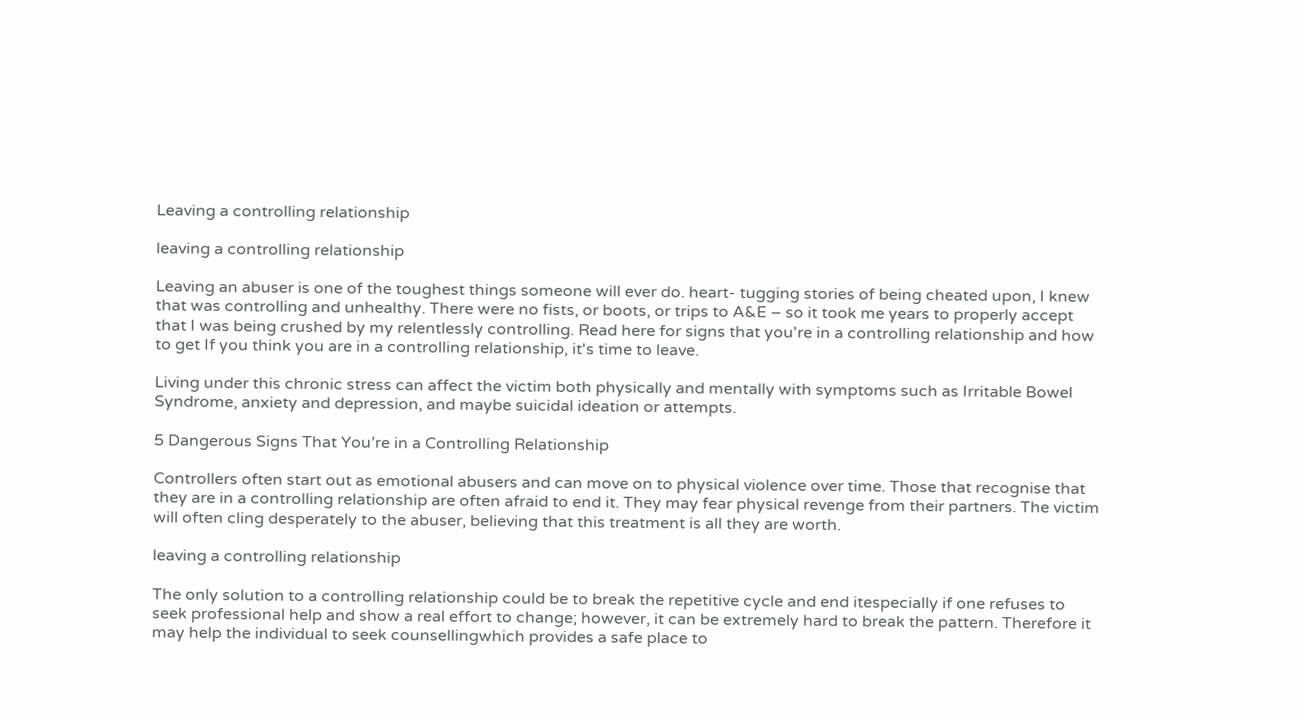Leaving a controlling relationship

leaving a controlling relationship

Leaving an abuser is one of the toughest things someone will ever do. heart- tugging stories of being cheated upon, I knew that was controlling and unhealthy. There were no fists, or boots, or trips to A&E – so it took me years to properly accept that I was being crushed by my relentlessly controlling. Read here for signs that you're in a controlling relationship and how to get If you think you are in a controlling relationship, it's time to leave.

Living under this chronic stress can affect the victim both physically and mentally with symptoms such as Irritable Bowel Syndrome, anxiety and depression, and maybe suicidal ideation or attempts.

5 Dangerous Signs That You’re in a Controlling Relationship

Controllers often start out as emotional abusers and can move on to physical violence over time. Those that recognise that they are in a controlling relationship are often afraid to end it. They may fear physical revenge from their partners. The victim will often cling desperately to the abuser, believing that this treatment is all they are worth.

leaving a controlling relationship

The only solution to a controlling relationship could be to break the repetitive cycle and end itespecially if one refuses to seek professional help and show a real effort to change; however, it can be extremely hard to break the pattern. Therefore it may help the individual to seek counsellingwhich provides a safe place to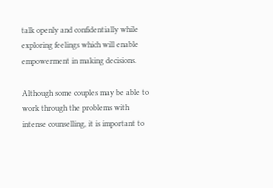talk openly and confidentially while exploring feelings which will enable empowerment in making decisions.

Although some couples may be able to work through the problems with intense counselling, it is important to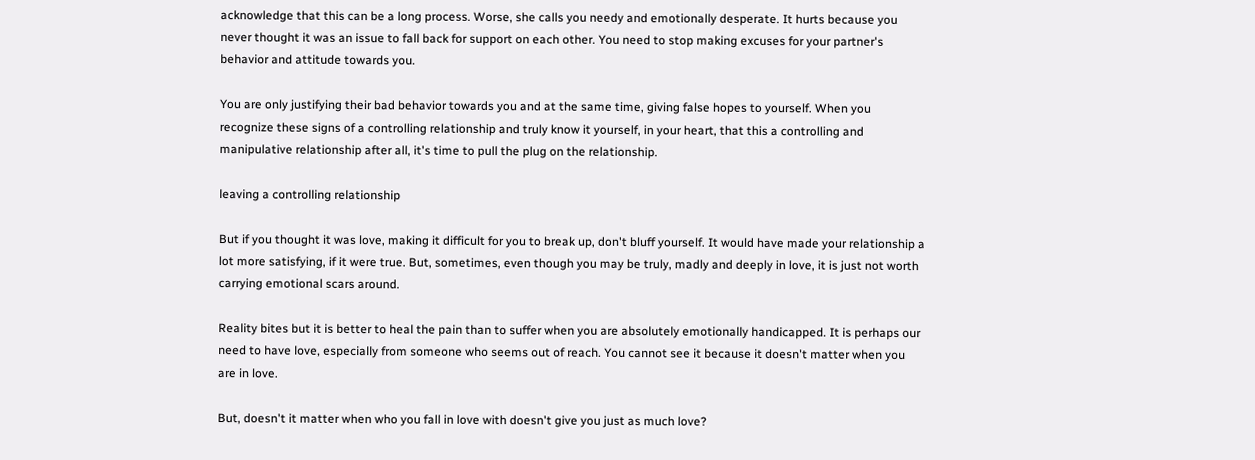acknowledge that this can be a long process. Worse, she calls you needy and emotionally desperate. It hurts because you never thought it was an issue to fall back for support on each other. You need to stop making excuses for your partner's behavior and attitude towards you.

You are only justifying their bad behavior towards you and at the same time, giving false hopes to yourself. When you recognize these signs of a controlling relationship and truly know it yourself, in your heart, that this a controlling and manipulative relationship after all, it's time to pull the plug on the relationship.

leaving a controlling relationship

But if you thought it was love, making it difficult for you to break up, don't bluff yourself. It would have made your relationship a lot more satisfying, if it were true. But, sometimes, even though you may be truly, madly and deeply in love, it is just not worth carrying emotional scars around.

Reality bites but it is better to heal the pain than to suffer when you are absolutely emotionally handicapped. It is perhaps our need to have love, especially from someone who seems out of reach. You cannot see it because it doesn't matter when you are in love.

But, doesn't it matter when who you fall in love with doesn't give you just as much love?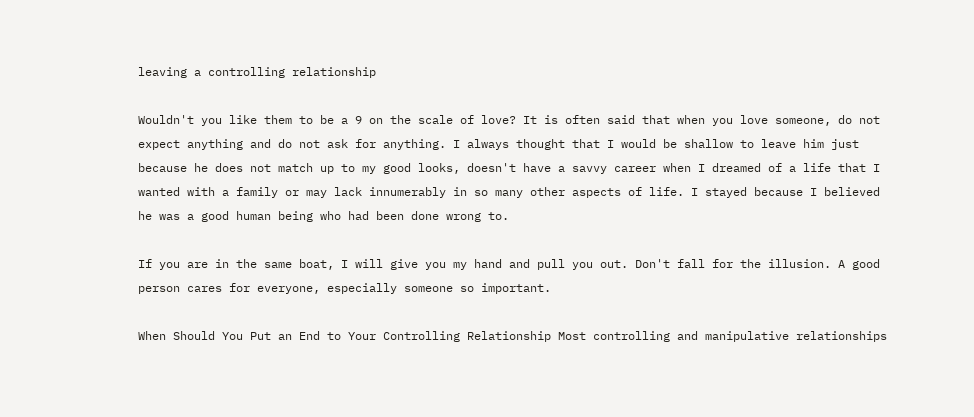leaving a controlling relationship

Wouldn't you like them to be a 9 on the scale of love? It is often said that when you love someone, do not expect anything and do not ask for anything. I always thought that I would be shallow to leave him just because he does not match up to my good looks, doesn't have a savvy career when I dreamed of a life that I wanted with a family or may lack innumerably in so many other aspects of life. I stayed because I believed he was a good human being who had been done wrong to.

If you are in the same boat, I will give you my hand and pull you out. Don't fall for the illusion. A good person cares for everyone, especially someone so important.

When Should You Put an End to Your Controlling Relationship Most controlling and manipulative relationships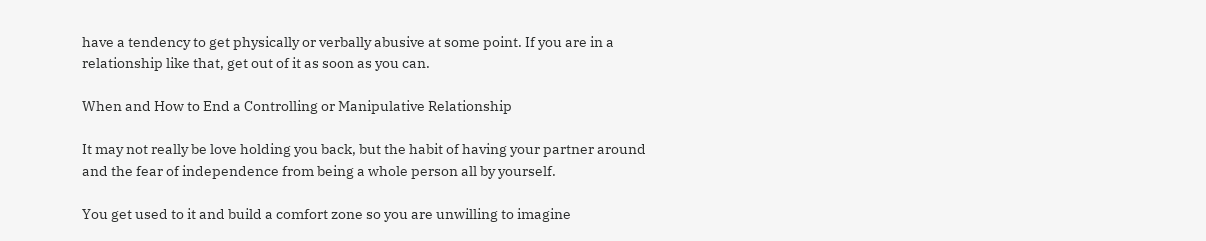have a tendency to get physically or verbally abusive at some point. If you are in a relationship like that, get out of it as soon as you can.

When and How to End a Controlling or Manipulative Relationship

It may not really be love holding you back, but the habit of having your partner around and the fear of independence from being a whole person all by yourself.

You get used to it and build a comfort zone so you are unwilling to imagine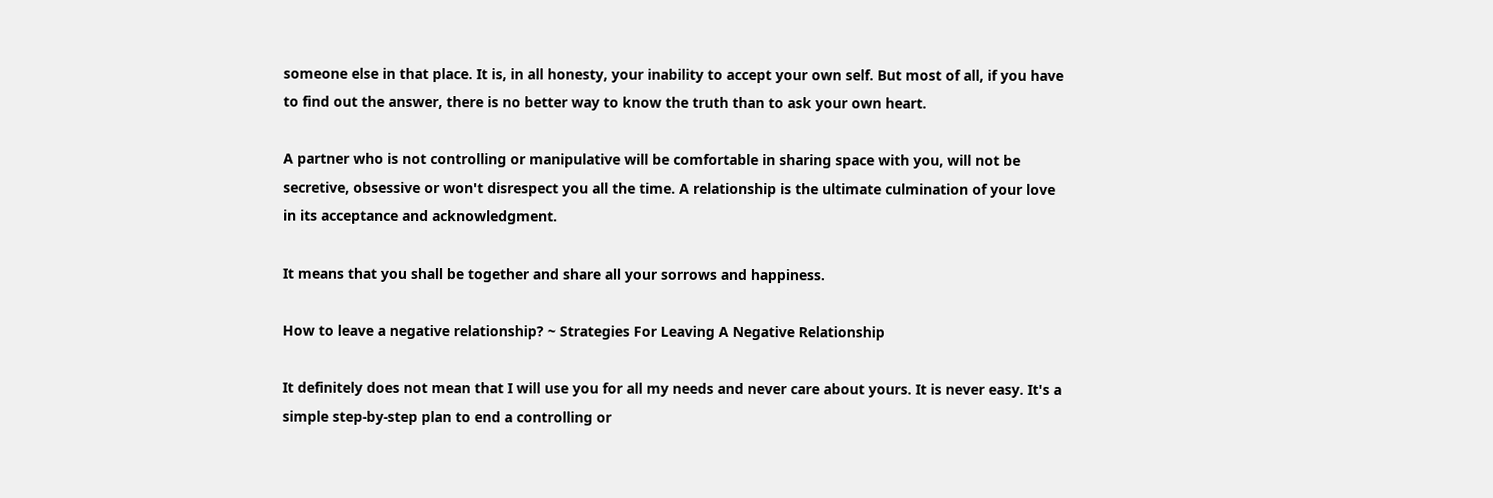someone else in that place. It is, in all honesty, your inability to accept your own self. But most of all, if you have to find out the answer, there is no better way to know the truth than to ask your own heart.

A partner who is not controlling or manipulative will be comfortable in sharing space with you, will not be secretive, obsessive or won't disrespect you all the time. A relationship is the ultimate culmination of your love in its acceptance and acknowledgment.

It means that you shall be together and share all your sorrows and happiness.

How to leave a negative relationship? ~ Strategies For Leaving A Negative Relationship

It definitely does not mean that I will use you for all my needs and never care about yours. It is never easy. It's a simple step-by-step plan to end a controlling or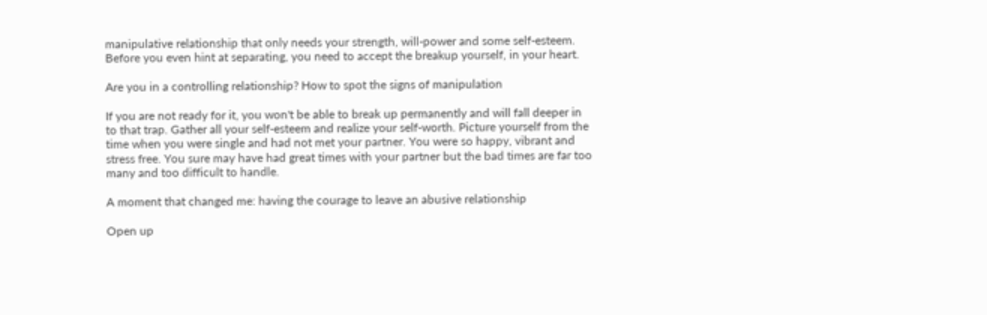manipulative relationship that only needs your strength, will-power and some self-esteem. Before you even hint at separating, you need to accept the breakup yourself, in your heart.

Are you in a controlling relationship? How to spot the signs of manipulation

If you are not ready for it, you won't be able to break up permanently and will fall deeper in to that trap. Gather all your self-esteem and realize your self-worth. Picture yourself from the time when you were single and had not met your partner. You were so happy, vibrant and stress free. You sure may have had great times with your partner but the bad times are far too many and too difficult to handle.

A moment that changed me: having the courage to leave an abusive relationship

Open up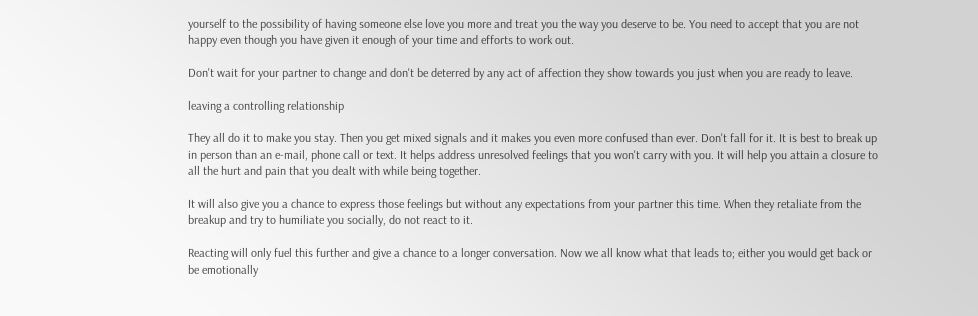yourself to the possibility of having someone else love you more and treat you the way you deserve to be. You need to accept that you are not happy even though you have given it enough of your time and efforts to work out.

Don't wait for your partner to change and don't be deterred by any act of affection they show towards you just when you are ready to leave.

leaving a controlling relationship

They all do it to make you stay. Then you get mixed signals and it makes you even more confused than ever. Don't fall for it. It is best to break up in person than an e-mail, phone call or text. It helps address unresolved feelings that you won't carry with you. It will help you attain a closure to all the hurt and pain that you dealt with while being together.

It will also give you a chance to express those feelings but without any expectations from your partner this time. When they retaliate from the breakup and try to humiliate you socially, do not react to it.

Reacting will only fuel this further and give a chance to a longer conversation. Now we all know what that leads to; either you would get back or be emotionally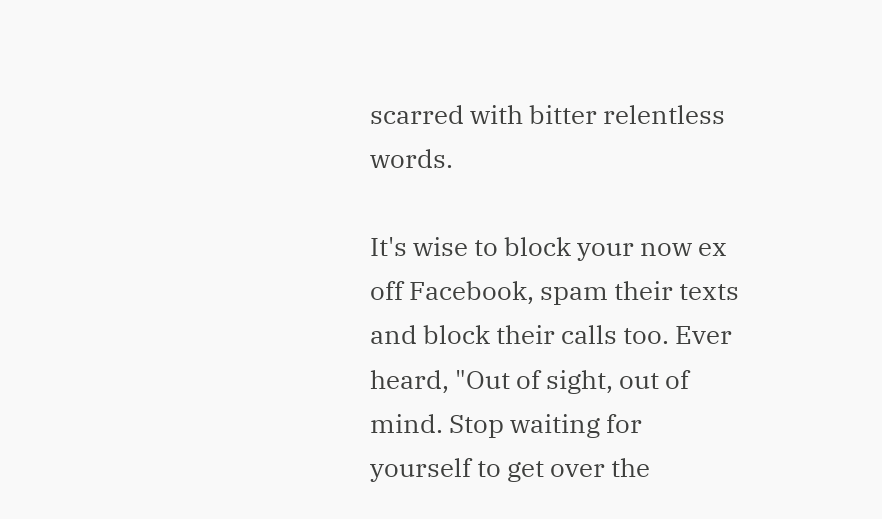scarred with bitter relentless words.

It's wise to block your now ex off Facebook, spam their texts and block their calls too. Ever heard, "Out of sight, out of mind. Stop waiting for yourself to get over the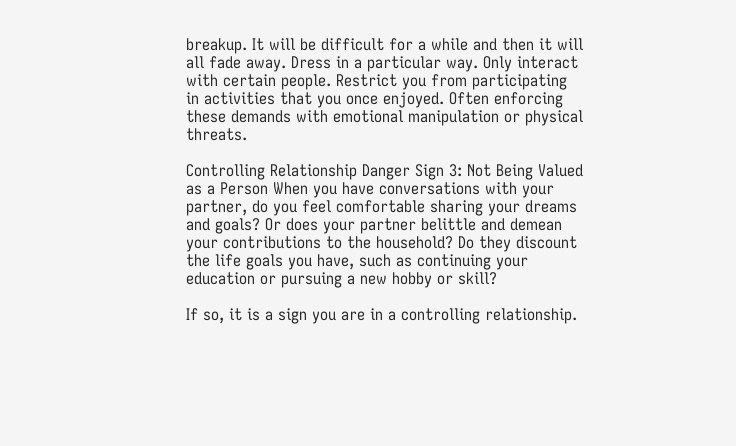breakup. It will be difficult for a while and then it will all fade away. Dress in a particular way. Only interact with certain people. Restrict you from participating in activities that you once enjoyed. Often enforcing these demands with emotional manipulation or physical threats.

Controlling Relationship Danger Sign 3: Not Being Valued as a Person When you have conversations with your partner, do you feel comfortable sharing your dreams and goals? Or does your partner belittle and demean your contributions to the household? Do they discount the life goals you have, such as continuing your education or pursuing a new hobby or skill?

If so, it is a sign you are in a controlling relationship.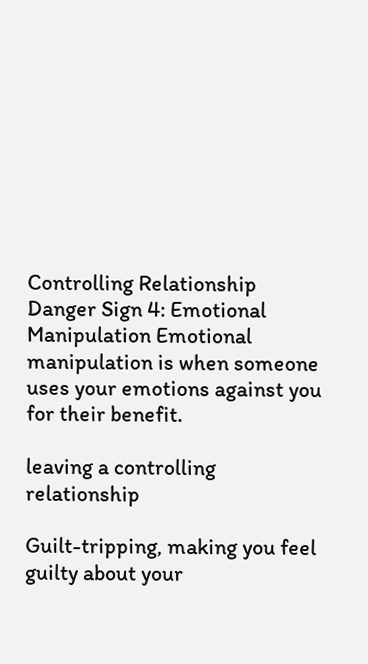Controlling Relationship Danger Sign 4: Emotional Manipulation Emotional manipulation is when someone uses your emotions against you for their benefit.

leaving a controlling relationship

Guilt-tripping, making you feel guilty about your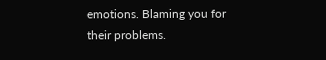emotions. Blaming you for their problems.